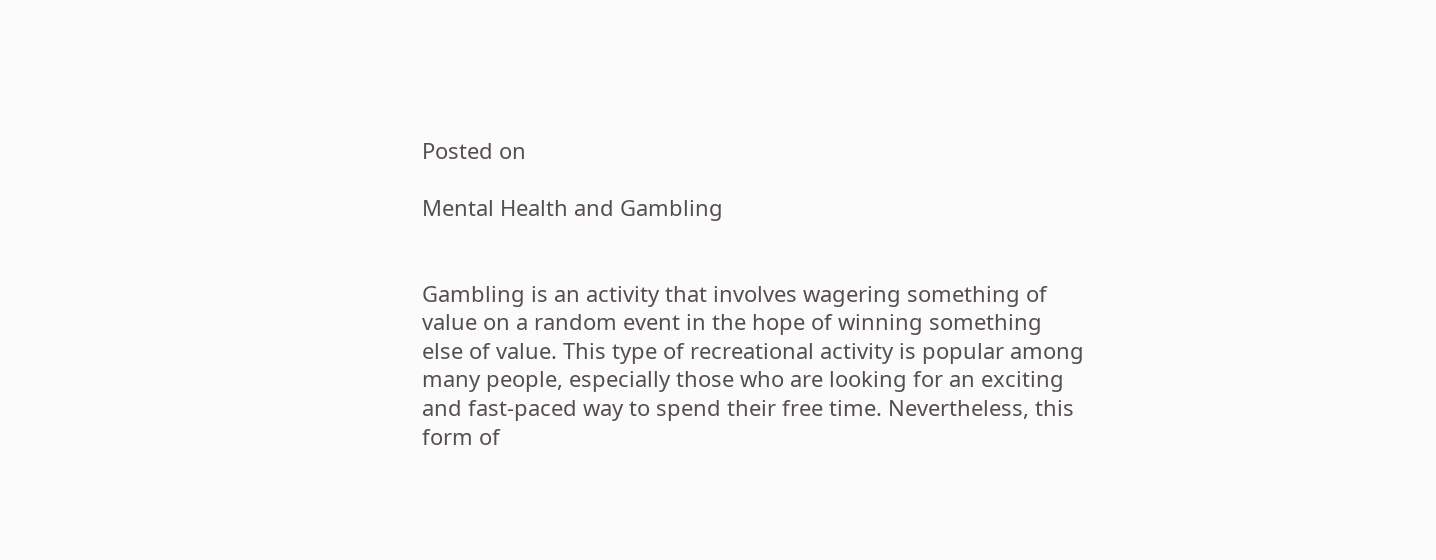Posted on

Mental Health and Gambling


Gambling is an activity that involves wagering something of value on a random event in the hope of winning something else of value. This type of recreational activity is popular among many people, especially those who are looking for an exciting and fast-paced way to spend their free time. Nevertheless, this form of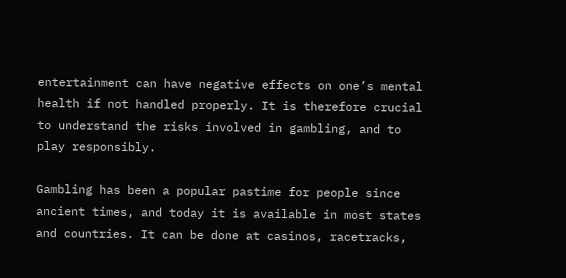entertainment can have negative effects on one’s mental health if not handled properly. It is therefore crucial to understand the risks involved in gambling, and to play responsibly.

Gambling has been a popular pastime for people since ancient times, and today it is available in most states and countries. It can be done at casinos, racetracks,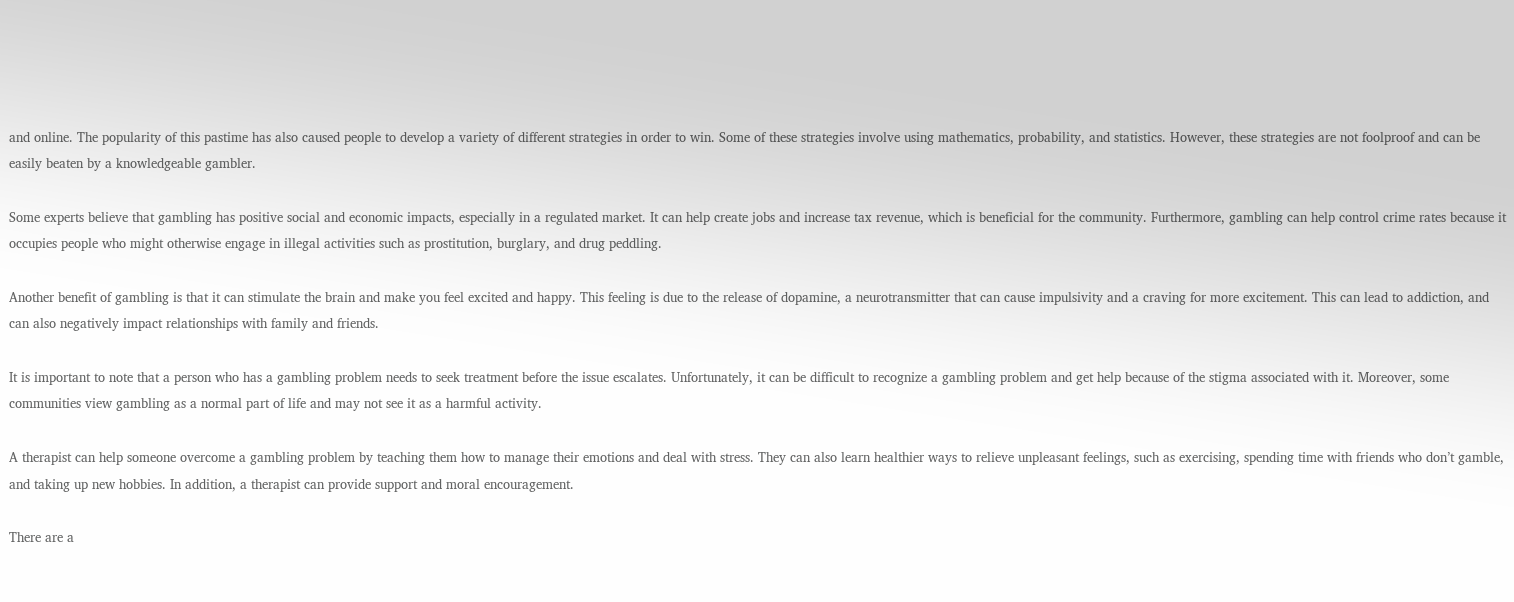and online. The popularity of this pastime has also caused people to develop a variety of different strategies in order to win. Some of these strategies involve using mathematics, probability, and statistics. However, these strategies are not foolproof and can be easily beaten by a knowledgeable gambler.

Some experts believe that gambling has positive social and economic impacts, especially in a regulated market. It can help create jobs and increase tax revenue, which is beneficial for the community. Furthermore, gambling can help control crime rates because it occupies people who might otherwise engage in illegal activities such as prostitution, burglary, and drug peddling.

Another benefit of gambling is that it can stimulate the brain and make you feel excited and happy. This feeling is due to the release of dopamine, a neurotransmitter that can cause impulsivity and a craving for more excitement. This can lead to addiction, and can also negatively impact relationships with family and friends.

It is important to note that a person who has a gambling problem needs to seek treatment before the issue escalates. Unfortunately, it can be difficult to recognize a gambling problem and get help because of the stigma associated with it. Moreover, some communities view gambling as a normal part of life and may not see it as a harmful activity.

A therapist can help someone overcome a gambling problem by teaching them how to manage their emotions and deal with stress. They can also learn healthier ways to relieve unpleasant feelings, such as exercising, spending time with friends who don’t gamble, and taking up new hobbies. In addition, a therapist can provide support and moral encouragement.

There are a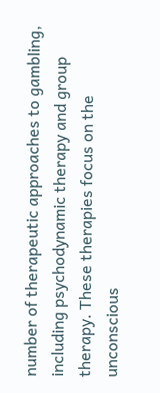number of therapeutic approaches to gambling, including psychodynamic therapy and group therapy. These therapies focus on the unconscious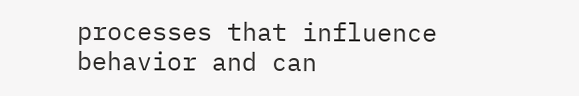processes that influence behavior and can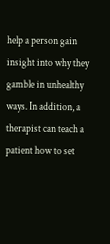help a person gain insight into why they gamble in unhealthy ways. In addition, a therapist can teach a patient how to set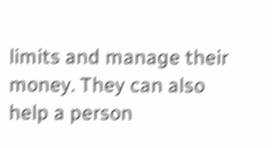limits and manage their money. They can also help a person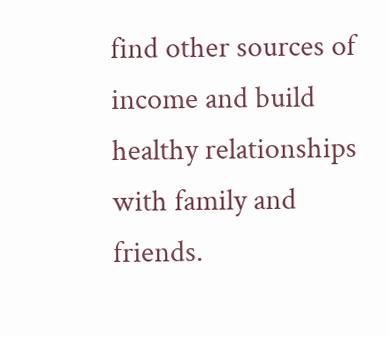find other sources of income and build healthy relationships with family and friends.